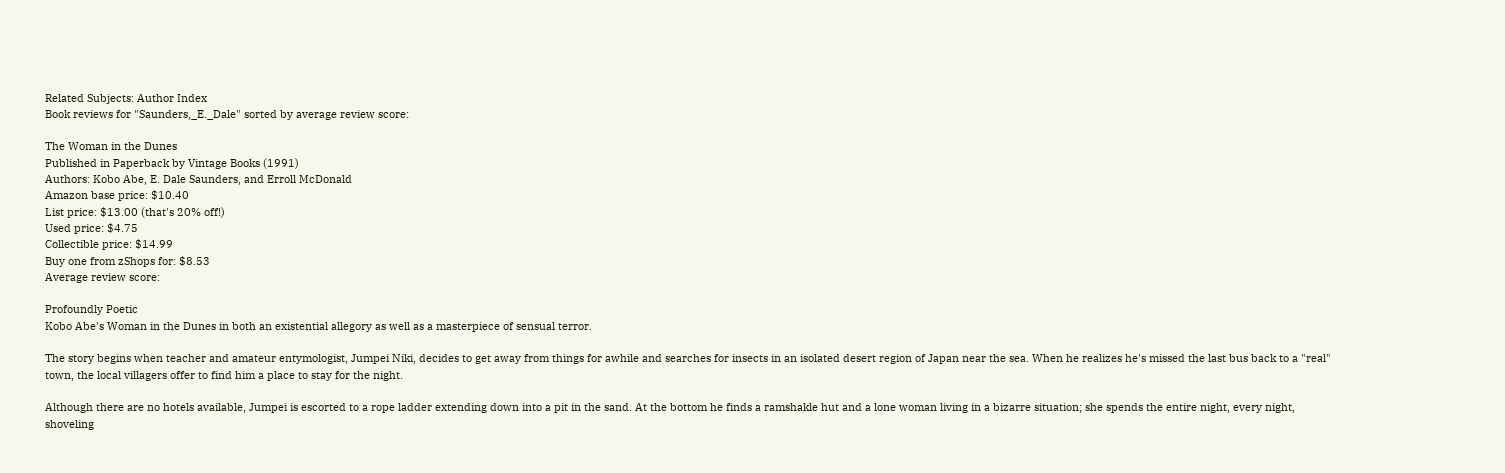Related Subjects: Author Index
Book reviews for "Saunders,_E._Dale" sorted by average review score:

The Woman in the Dunes
Published in Paperback by Vintage Books (1991)
Authors: Kobo Abe, E. Dale Saunders, and Erroll McDonald
Amazon base price: $10.40
List price: $13.00 (that's 20% off!)
Used price: $4.75
Collectible price: $14.99
Buy one from zShops for: $8.53
Average review score:

Profoundly Poetic
Kobo Abe's Woman in the Dunes in both an existential allegory as well as a masterpiece of sensual terror.

The story begins when teacher and amateur entymologist, Jumpei Niki, decides to get away from things for awhile and searches for insects in an isolated desert region of Japan near the sea. When he realizes he's missed the last bus back to a "real" town, the local villagers offer to find him a place to stay for the night.

Although there are no hotels available, Jumpei is escorted to a rope ladder extending down into a pit in the sand. At the bottom he finds a ramshakle hut and a lone woman living in a bizarre situation; she spends the entire night, every night, shoveling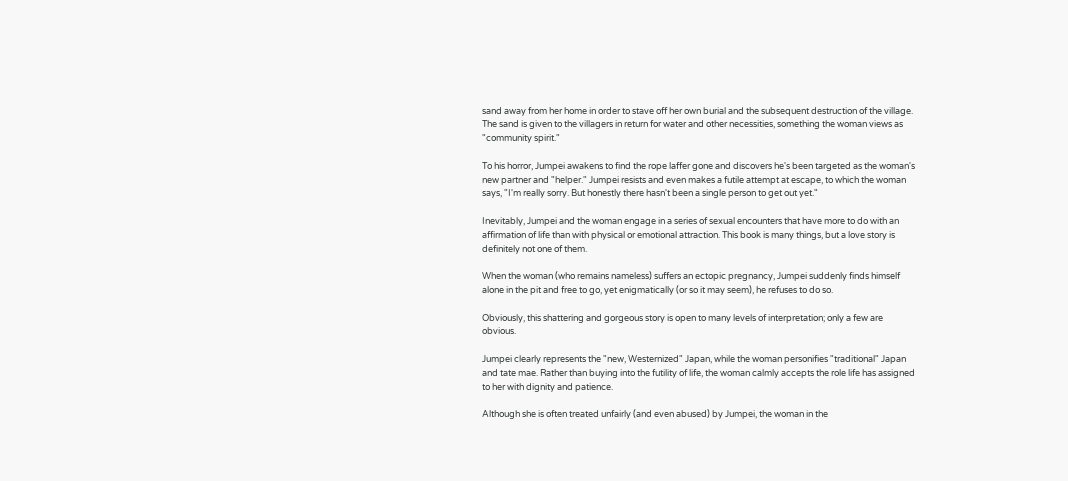sand away from her home in order to stave off her own burial and the subsequent destruction of the village. The sand is given to the villagers in return for water and other necessities, something the woman views as "community spirit."

To his horror, Jumpei awakens to find the rope laffer gone and discovers he's been targeted as the woman's new partner and "helper." Jumpei resists and even makes a futile attempt at escape, to which the woman says, "I'm really sorry. But honestly there hasn't been a single person to get out yet."

Inevitably, Jumpei and the woman engage in a series of sexual encounters that have more to do with an affirmation of life than with physical or emotional attraction. This book is many things, but a love story is definitely not one of them.

When the woman (who remains nameless) suffers an ectopic pregnancy, Jumpei suddenly finds himself alone in the pit and free to go, yet enigmatically (or so it may seem), he refuses to do so.

Obviously, this shattering and gorgeous story is open to many levels of interpretation; only a few are obvious.

Jumpei clearly represents the "new, Westernized" Japan, while the woman personifies "traditional" Japan and tate mae. Rather than buying into the futility of life, the woman calmly accepts the role life has assigned to her with dignity and patience.

Although she is often treated unfairly (and even abused) by Jumpei, the woman in the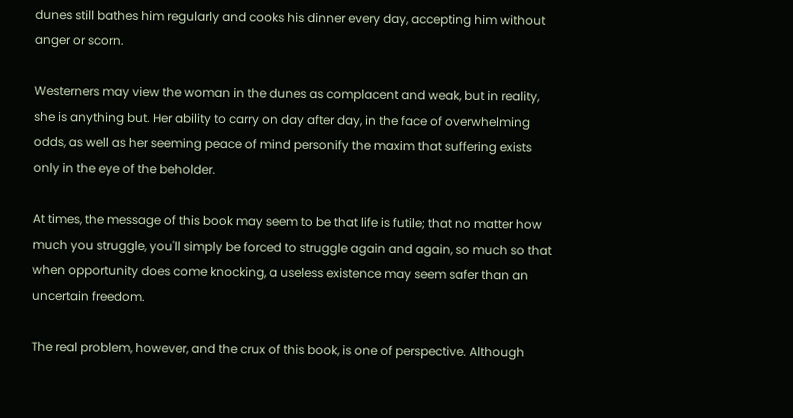dunes still bathes him regularly and cooks his dinner every day, accepting him without anger or scorn.

Westerners may view the woman in the dunes as complacent and weak, but in reality, she is anything but. Her ability to carry on day after day, in the face of overwhelming odds, as well as her seeming peace of mind personify the maxim that suffering exists only in the eye of the beholder.

At times, the message of this book may seem to be that life is futile; that no matter how much you struggle, you'll simply be forced to struggle again and again, so much so that when opportunity does come knocking, a useless existence may seem safer than an uncertain freedom.

The real problem, however, and the crux of this book, is one of perspective. Although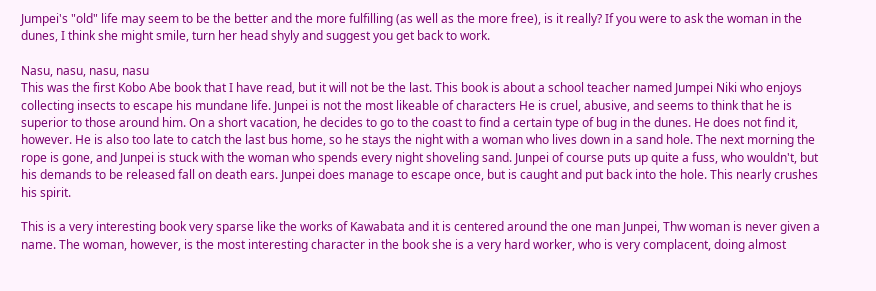Jumpei's "old" life may seem to be the better and the more fulfilling (as well as the more free), is it really? If you were to ask the woman in the dunes, I think she might smile, turn her head shyly and suggest you get back to work.

Nasu, nasu, nasu, nasu
This was the first Kobo Abe book that I have read, but it will not be the last. This book is about a school teacher named Jumpei Niki who enjoys collecting insects to escape his mundane life. Junpei is not the most likeable of characters He is cruel, abusive, and seems to think that he is superior to those around him. On a short vacation, he decides to go to the coast to find a certain type of bug in the dunes. He does not find it, however. He is also too late to catch the last bus home, so he stays the night with a woman who lives down in a sand hole. The next morning the rope is gone, and Junpei is stuck with the woman who spends every night shoveling sand. Junpei of course puts up quite a fuss, who wouldn't, but his demands to be released fall on death ears. Junpei does manage to escape once, but is caught and put back into the hole. This nearly crushes his spirit.

This is a very interesting book very sparse like the works of Kawabata and it is centered around the one man Junpei, Thw woman is never given a name. The woman, however, is the most interesting character in the book she is a very hard worker, who is very complacent, doing almost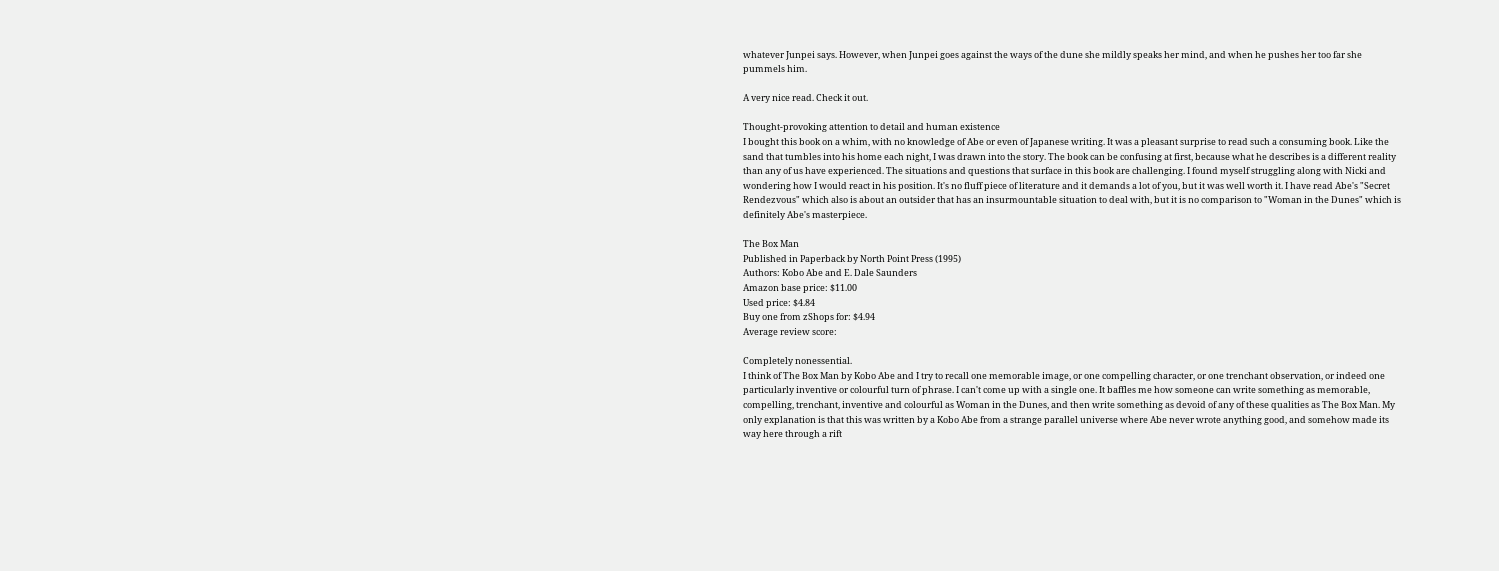whatever Junpei says. However, when Junpei goes against the ways of the dune she mildly speaks her mind, and when he pushes her too far she pummels him.

A very nice read. Check it out.

Thought-provoking attention to detail and human existence
I bought this book on a whim, with no knowledge of Abe or even of Japanese writing. It was a pleasant surprise to read such a consuming book. Like the sand that tumbles into his home each night, I was drawn into the story. The book can be confusing at first, because what he describes is a different reality than any of us have experienced. The situations and questions that surface in this book are challenging. I found myself struggling along with Nicki and wondering how I would react in his position. It's no fluff piece of literature and it demands a lot of you, but it was well worth it. I have read Abe's "Secret Rendezvous" which also is about an outsider that has an insurmountable situation to deal with, but it is no comparison to "Woman in the Dunes" which is definitely Abe's masterpiece.

The Box Man
Published in Paperback by North Point Press (1995)
Authors: Kobo Abe and E. Dale Saunders
Amazon base price: $11.00
Used price: $4.84
Buy one from zShops for: $4.94
Average review score:

Completely nonessential.
I think of The Box Man by Kobo Abe and I try to recall one memorable image, or one compelling character, or one trenchant observation, or indeed one particularly inventive or colourful turn of phrase. I can't come up with a single one. It baffles me how someone can write something as memorable, compelling, trenchant, inventive and colourful as Woman in the Dunes, and then write something as devoid of any of these qualities as The Box Man. My only explanation is that this was written by a Kobo Abe from a strange parallel universe where Abe never wrote anything good, and somehow made its way here through a rift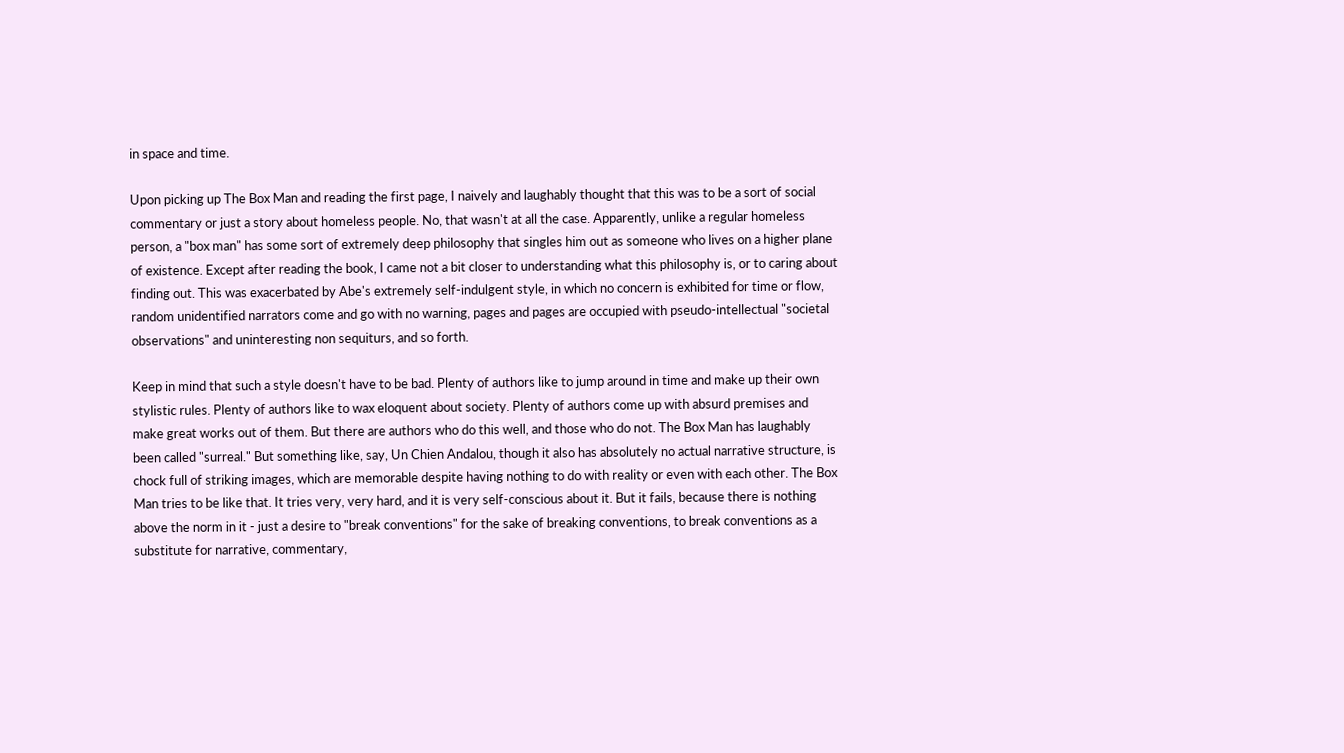in space and time.

Upon picking up The Box Man and reading the first page, I naively and laughably thought that this was to be a sort of social commentary or just a story about homeless people. No, that wasn't at all the case. Apparently, unlike a regular homeless person, a "box man" has some sort of extremely deep philosophy that singles him out as someone who lives on a higher plane of existence. Except after reading the book, I came not a bit closer to understanding what this philosophy is, or to caring about finding out. This was exacerbated by Abe's extremely self-indulgent style, in which no concern is exhibited for time or flow, random unidentified narrators come and go with no warning, pages and pages are occupied with pseudo-intellectual "societal observations" and uninteresting non sequiturs, and so forth.

Keep in mind that such a style doesn't have to be bad. Plenty of authors like to jump around in time and make up their own stylistic rules. Plenty of authors like to wax eloquent about society. Plenty of authors come up with absurd premises and make great works out of them. But there are authors who do this well, and those who do not. The Box Man has laughably been called "surreal." But something like, say, Un Chien Andalou, though it also has absolutely no actual narrative structure, is chock full of striking images, which are memorable despite having nothing to do with reality or even with each other. The Box Man tries to be like that. It tries very, very hard, and it is very self-conscious about it. But it fails, because there is nothing above the norm in it - just a desire to "break conventions" for the sake of breaking conventions, to break conventions as a substitute for narrative, commentary,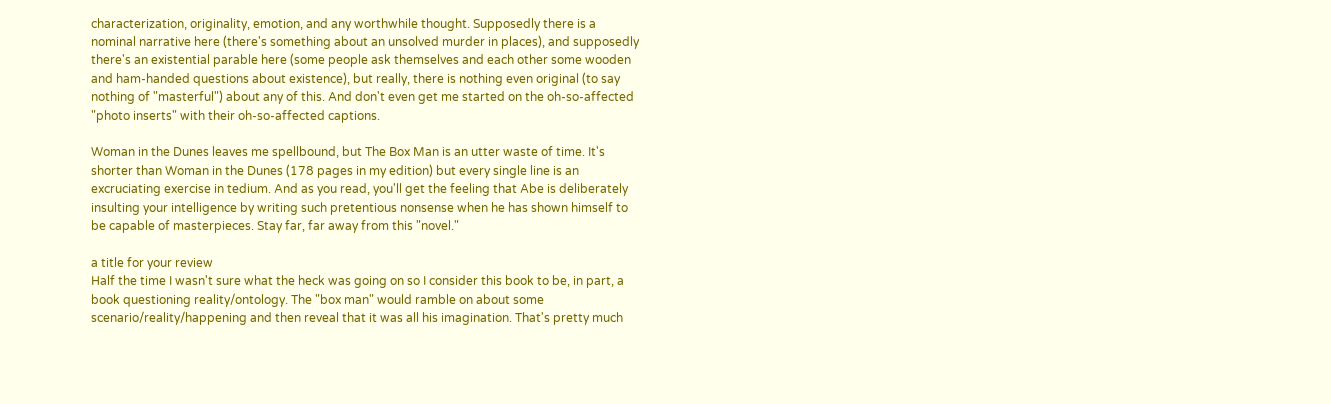characterization, originality, emotion, and any worthwhile thought. Supposedly there is a nominal narrative here (there's something about an unsolved murder in places), and supposedly there's an existential parable here (some people ask themselves and each other some wooden and ham-handed questions about existence), but really, there is nothing even original (to say nothing of "masterful") about any of this. And don't even get me started on the oh-so-affected "photo inserts" with their oh-so-affected captions.

Woman in the Dunes leaves me spellbound, but The Box Man is an utter waste of time. It's shorter than Woman in the Dunes (178 pages in my edition) but every single line is an excruciating exercise in tedium. And as you read, you'll get the feeling that Abe is deliberately insulting your intelligence by writing such pretentious nonsense when he has shown himself to be capable of masterpieces. Stay far, far away from this "novel."

a title for your review
Half the time I wasn't sure what the heck was going on so I consider this book to be, in part, a book questioning reality/ontology. The "box man" would ramble on about some scenario/reality/happening and then reveal that it was all his imagination. That's pretty much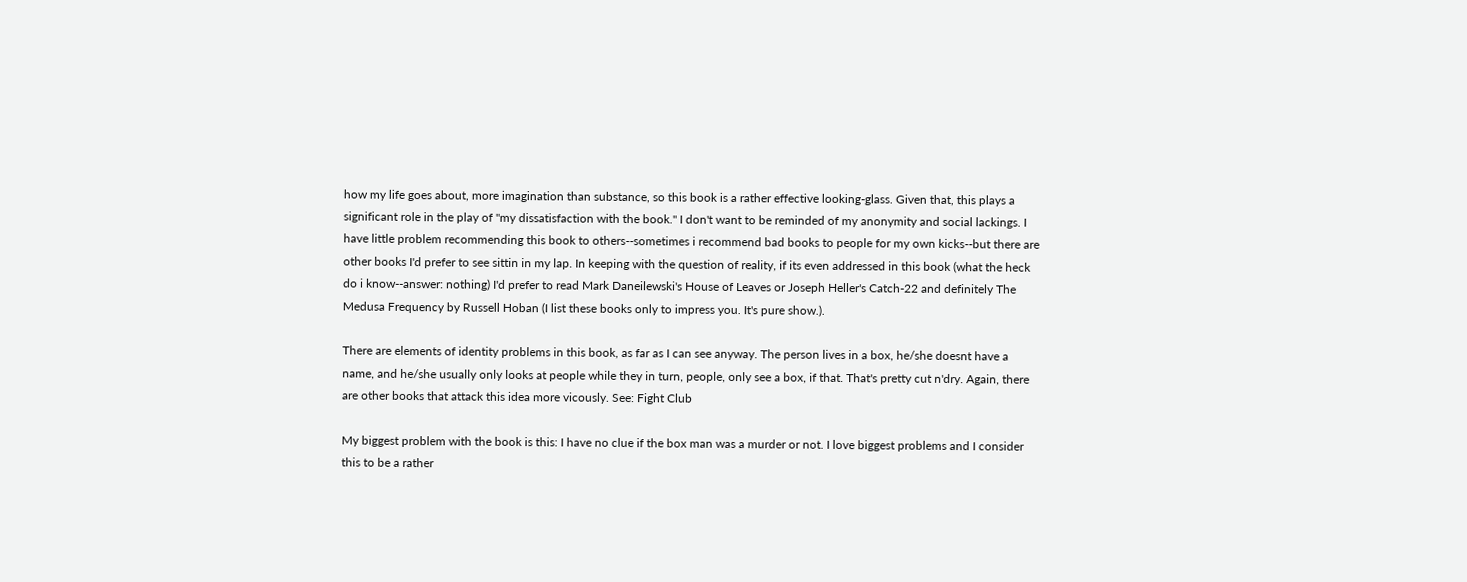how my life goes about, more imagination than substance, so this book is a rather effective looking-glass. Given that, this plays a significant role in the play of "my dissatisfaction with the book." I don't want to be reminded of my anonymity and social lackings. I have little problem recommending this book to others--sometimes i recommend bad books to people for my own kicks--but there are other books I'd prefer to see sittin in my lap. In keeping with the question of reality, if its even addressed in this book (what the heck do i know--answer: nothing) I'd prefer to read Mark Daneilewski's House of Leaves or Joseph Heller's Catch-22 and definitely The Medusa Frequency by Russell Hoban (I list these books only to impress you. It's pure show.).

There are elements of identity problems in this book, as far as I can see anyway. The person lives in a box, he/she doesnt have a name, and he/she usually only looks at people while they in turn, people, only see a box, if that. That's pretty cut n'dry. Again, there are other books that attack this idea more vicously. See: Fight Club

My biggest problem with the book is this: I have no clue if the box man was a murder or not. I love biggest problems and I consider this to be a rather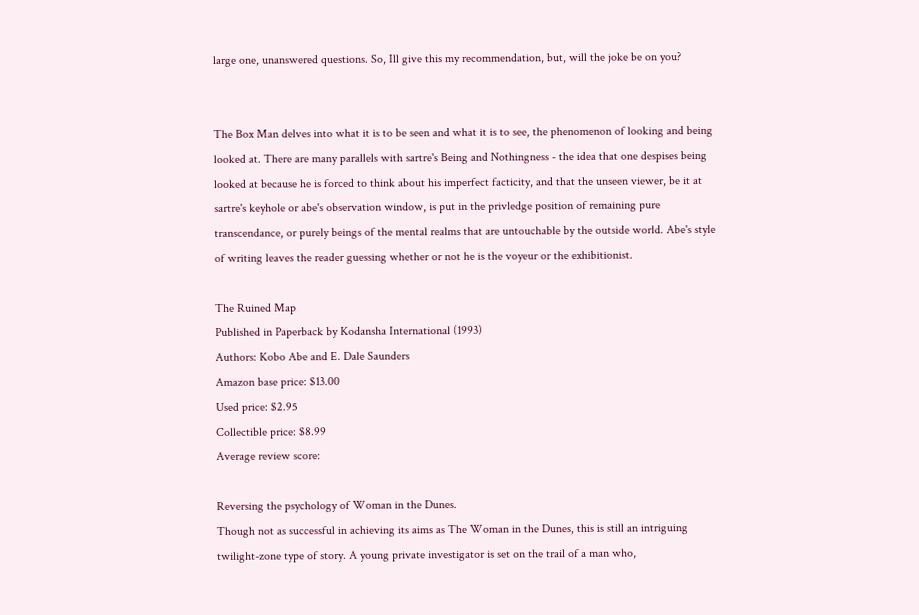large one, unanswered questions. So, Ill give this my recommendation, but, will the joke be on you?


The Box Man delves into what it is to be seen and what it is to see, the phenomenon of looking and being looked at. There are many parallels with sartre's Being and Nothingness - the idea that one despises being looked at because he is forced to think about his imperfect facticity, and that the unseen viewer, be it at sartre's keyhole or abe's observation window, is put in the privledge position of remaining pure transcendance, or purely beings of the mental realms that are untouchable by the outside world. Abe's style of writing leaves the reader guessing whether or not he is the voyeur or the exhibitionist.

The Ruined Map
Published in Paperback by Kodansha International (1993)
Authors: Kobo Abe and E. Dale Saunders
Amazon base price: $13.00
Used price: $2.95
Collectible price: $8.99
Average review score:

Reversing the psychology of Woman in the Dunes.
Though not as successful in achieving its aims as The Woman in the Dunes, this is still an intriguing twilight-zone type of story. A young private investigator is set on the trail of a man who,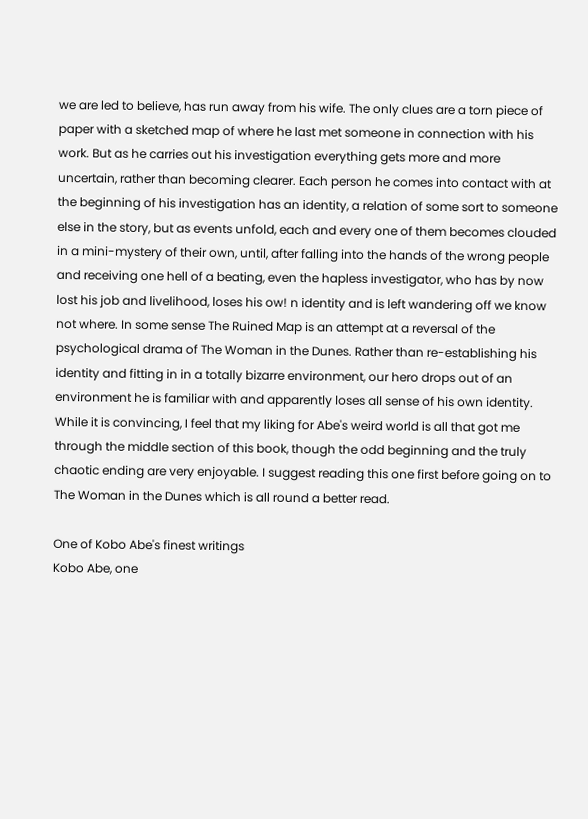we are led to believe, has run away from his wife. The only clues are a torn piece of paper with a sketched map of where he last met someone in connection with his work. But as he carries out his investigation everything gets more and more uncertain, rather than becoming clearer. Each person he comes into contact with at the beginning of his investigation has an identity, a relation of some sort to someone else in the story, but as events unfold, each and every one of them becomes clouded in a mini-mystery of their own, until, after falling into the hands of the wrong people and receiving one hell of a beating, even the hapless investigator, who has by now lost his job and livelihood, loses his ow! n identity and is left wandering off we know not where. In some sense The Ruined Map is an attempt at a reversal of the psychological drama of The Woman in the Dunes. Rather than re-establishing his identity and fitting in in a totally bizarre environment, our hero drops out of an environment he is familiar with and apparently loses all sense of his own identity. While it is convincing, I feel that my liking for Abe's weird world is all that got me through the middle section of this book, though the odd beginning and the truly chaotic ending are very enjoyable. I suggest reading this one first before going on to The Woman in the Dunes which is all round a better read.

One of Kobo Abe's finest writings
Kobo Abe, one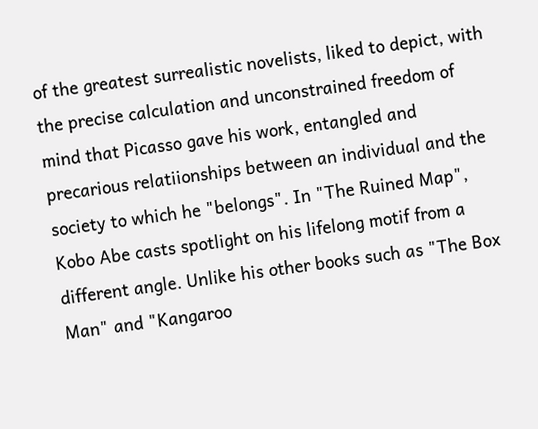of the greatest surrealistic novelists, liked to depict, with the precise calculation and unconstrained freedom of mind that Picasso gave his work, entangled and precarious relatiionships between an individual and the society to which he "belongs". In "The Ruined Map", Kobo Abe casts spotlight on his lifelong motif from a different angle. Unlike his other books such as "The Box Man" and "Kangaroo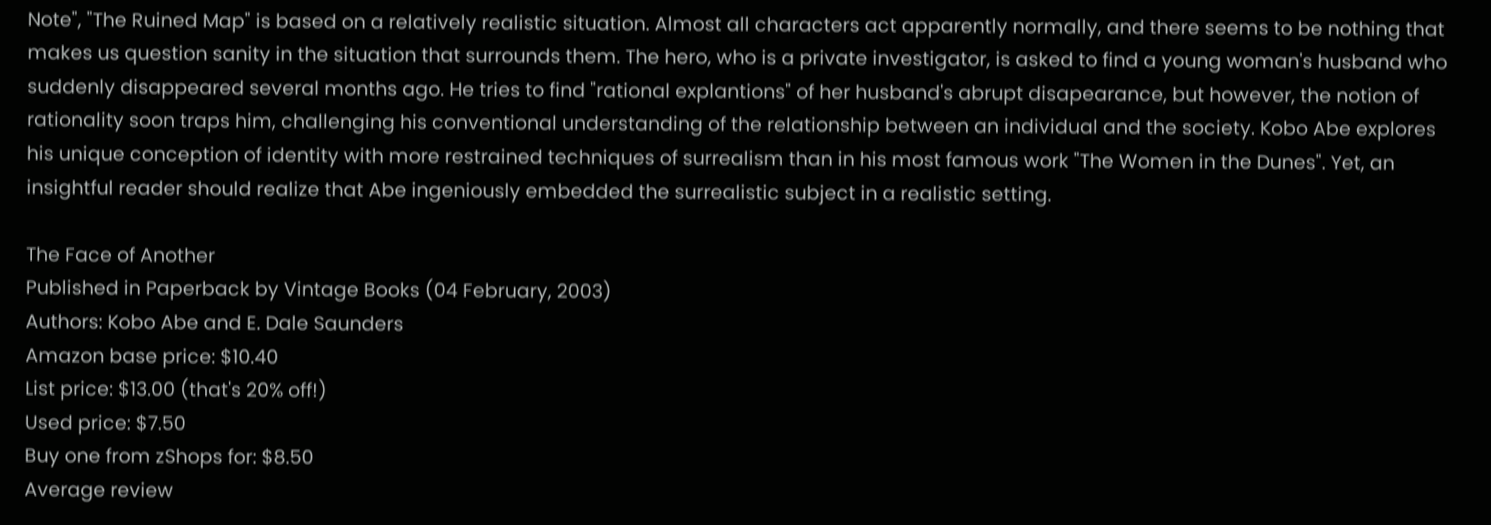Note", "The Ruined Map" is based on a relatively realistic situation. Almost all characters act apparently normally, and there seems to be nothing that makes us question sanity in the situation that surrounds them. The hero, who is a private investigator, is asked to find a young woman's husband who suddenly disappeared several months ago. He tries to find "rational explantions" of her husband's abrupt disapearance, but however, the notion of rationality soon traps him, challenging his conventional understanding of the relationship between an individual and the society. Kobo Abe explores his unique conception of identity with more restrained techniques of surrealism than in his most famous work "The Women in the Dunes". Yet, an insightful reader should realize that Abe ingeniously embedded the surrealistic subject in a realistic setting.

The Face of Another
Published in Paperback by Vintage Books (04 February, 2003)
Authors: Kobo Abe and E. Dale Saunders
Amazon base price: $10.40
List price: $13.00 (that's 20% off!)
Used price: $7.50
Buy one from zShops for: $8.50
Average review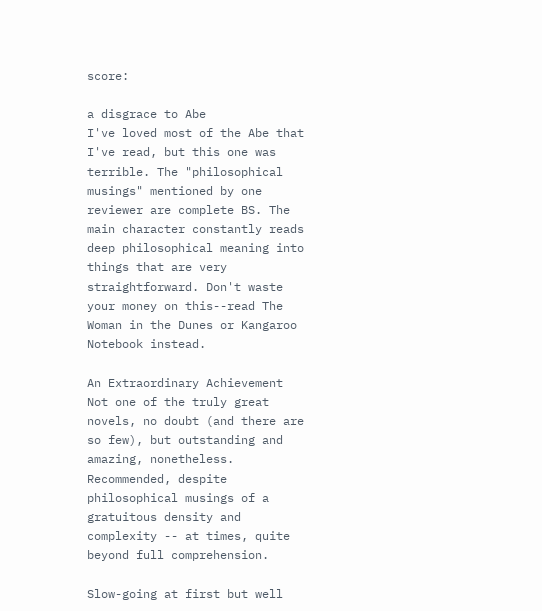score:

a disgrace to Abe
I've loved most of the Abe that I've read, but this one was terrible. The "philosophical musings" mentioned by one reviewer are complete BS. The main character constantly reads deep philosophical meaning into things that are very straightforward. Don't waste your money on this--read The Woman in the Dunes or Kangaroo Notebook instead.

An Extraordinary Achievement
Not one of the truly great novels, no doubt (and there are so few), but outstanding and amazing, nonetheless. Recommended, despite philosophical musings of a gratuitous density and complexity -- at times, quite beyond full comprehension.

Slow-going at first but well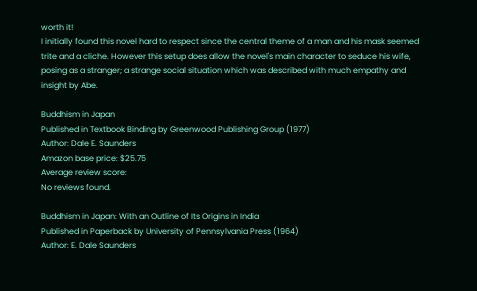worth it!
I initially found this novel hard to respect since the central theme of a man and his mask seemed trite and a cliche. However this setup does allow the novel's main character to seduce his wife, posing as a stranger; a strange social situation which was described with much empathy and insight by Abe.

Buddhism in Japan
Published in Textbook Binding by Greenwood Publishing Group (1977)
Author: Dale E. Saunders
Amazon base price: $25.75
Average review score:
No reviews found.

Buddhism in Japan: With an Outline of Its Origins in India
Published in Paperback by University of Pennsylvania Press (1964)
Author: E. Dale Saunders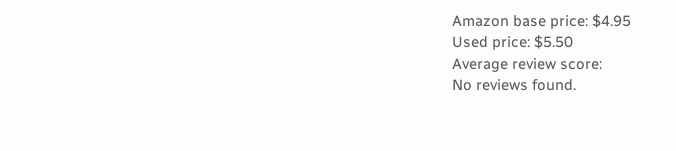Amazon base price: $4.95
Used price: $5.50
Average review score:
No reviews found.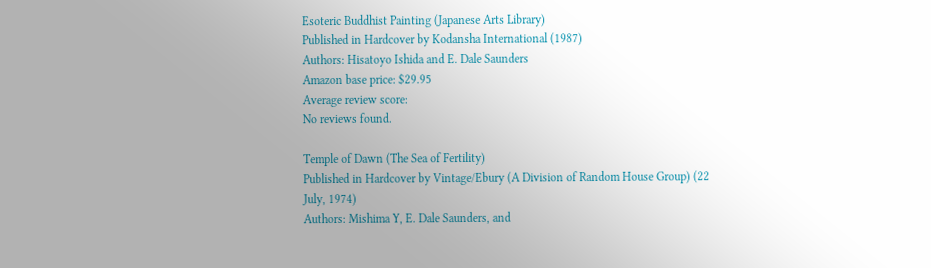Esoteric Buddhist Painting (Japanese Arts Library)
Published in Hardcover by Kodansha International (1987)
Authors: Hisatoyo Ishida and E. Dale Saunders
Amazon base price: $29.95
Average review score:
No reviews found.

Temple of Dawn (The Sea of Fertility)
Published in Hardcover by Vintage/Ebury (A Division of Random House Group) (22 July, 1974)
Authors: Mishima Y, E. Dale Saunders, and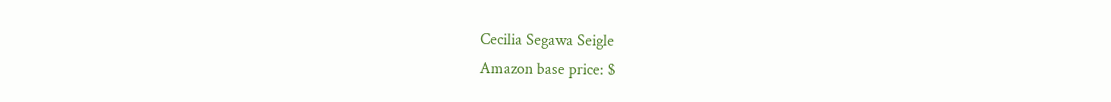Cecilia Segawa Seigle
Amazon base price: $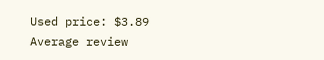Used price: $3.89
Average review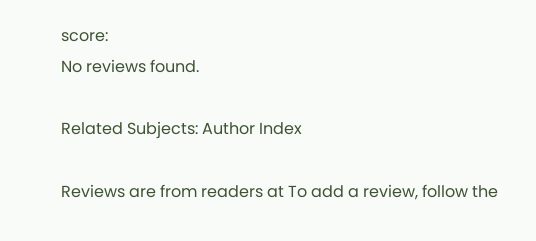score:
No reviews found.

Related Subjects: Author Index

Reviews are from readers at To add a review, follow the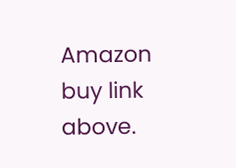Amazon buy link above.